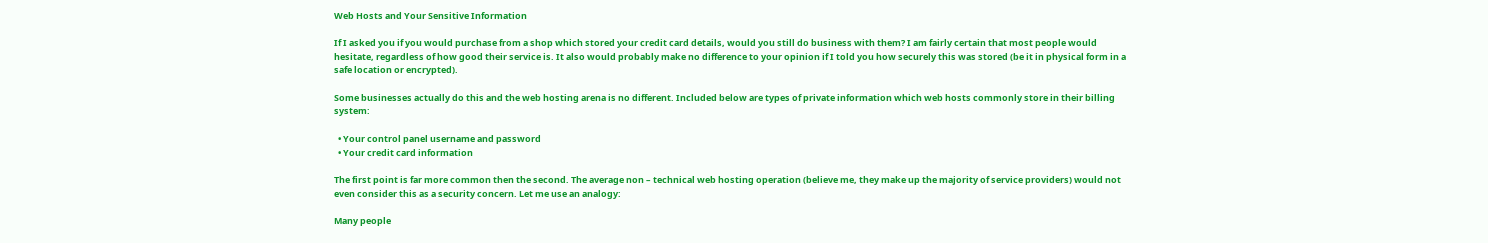Web Hosts and Your Sensitive Information

If I asked you if you would purchase from a shop which stored your credit card details, would you still do business with them? I am fairly certain that most people would hesitate, regardless of how good their service is. It also would probably make no difference to your opinion if I told you how securely this was stored (be it in physical form in a safe location or encrypted).

Some businesses actually do this and the web hosting arena is no different. Included below are types of private information which web hosts commonly store in their billing system:

  • Your control panel username and password
  • Your credit card information

The first point is far more common then the second. The average non – technical web hosting operation (believe me, they make up the majority of service providers) would not even consider this as a security concern. Let me use an analogy:

Many people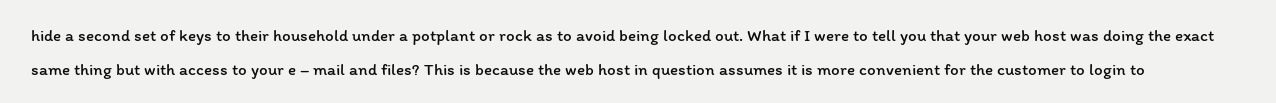hide a second set of keys to their household under a potplant or rock as to avoid being locked out. What if I were to tell you that your web host was doing the exact same thing but with access to your e – mail and files? This is because the web host in question assumes it is more convenient for the customer to login to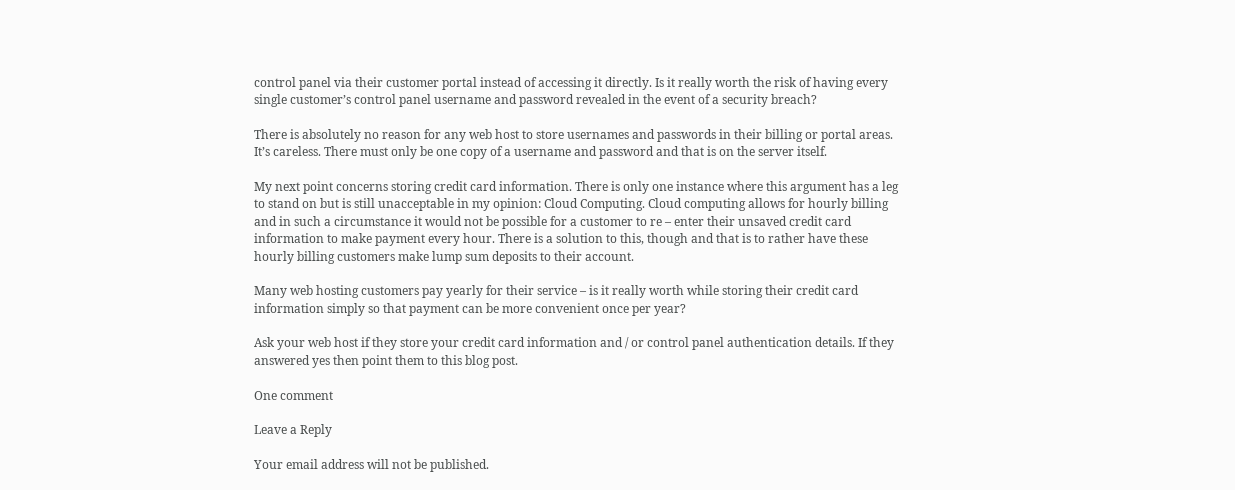control panel via their customer portal instead of accessing it directly. Is it really worth the risk of having every single customer’s control panel username and password revealed in the event of a security breach?

There is absolutely no reason for any web host to store usernames and passwords in their billing or portal areas. It’s careless. There must only be one copy of a username and password and that is on the server itself.

My next point concerns storing credit card information. There is only one instance where this argument has a leg to stand on but is still unacceptable in my opinion: Cloud Computing. Cloud computing allows for hourly billing and in such a circumstance it would not be possible for a customer to re – enter their unsaved credit card information to make payment every hour. There is a solution to this, though and that is to rather have these hourly billing customers make lump sum deposits to their account.

Many web hosting customers pay yearly for their service – is it really worth while storing their credit card information simply so that payment can be more convenient once per year?

Ask your web host if they store your credit card information and / or control panel authentication details. If they answered yes then point them to this blog post.

One comment

Leave a Reply

Your email address will not be published.